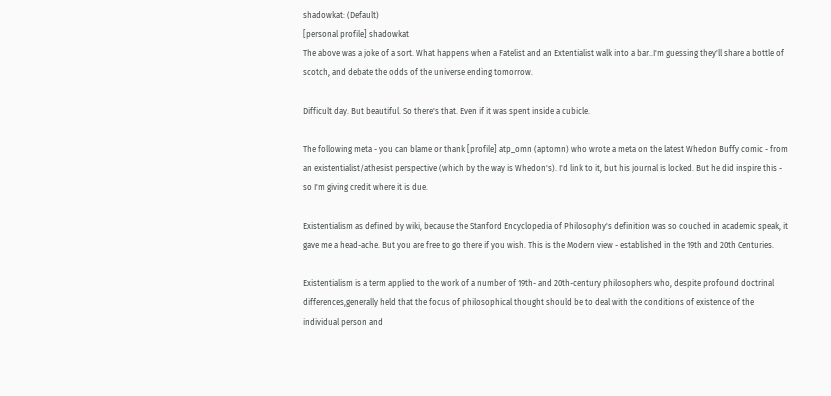shadowkat: (Default)
[personal profile] shadowkat
The above was a joke of a sort. What happens when a Fatelist and an Extentialist walk into a bar..I'm guessing they'll share a bottle of scotch, and debate the odds of the universe ending tomorrow.

Difficult day. But beautiful. So there's that. Even if it was spent inside a cubicle.

The following meta - you can blame or thank [profile] atp_omn (aptomn) who wrote a meta on the latest Whedon Buffy comic - from an existentialist/athesist perspective (which by the way is Whedon's). I'd link to it, but his journal is locked. But he did inspire this - so I'm giving credit where it is due.

Existentialism as defined by wiki, because the Stanford Encyclopedia of Philosophy's definition was so couched in academic speak, it gave me a head-ache. But you are free to go there if you wish. This is the Modern view - established in the 19th and 20th Centuries.

Existentialism is a term applied to the work of a number of 19th- and 20th-century philosophers who, despite profound doctrinal differences,generally held that the focus of philosophical thought should be to deal with the conditions of existence of the individual person and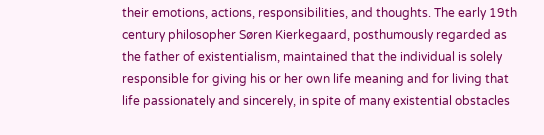their emotions, actions, responsibilities, and thoughts. The early 19th century philosopher Søren Kierkegaard, posthumously regarded as the father of existentialism, maintained that the individual is solely responsible for giving his or her own life meaning and for living that life passionately and sincerely, in spite of many existential obstacles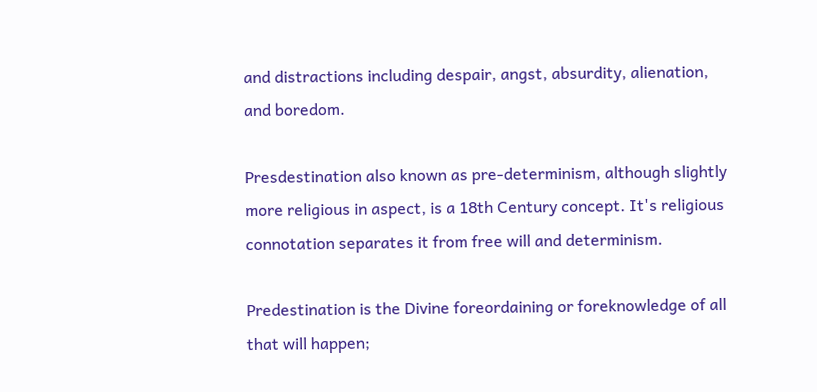and distractions including despair, angst, absurdity, alienation, and boredom.

Presdestination also known as pre-determinism, although slightly more religious in aspect, is a 18th Century concept. It's religious connotation separates it from free will and determinism.

Predestination is the Divine foreordaining or foreknowledge of all that will happen;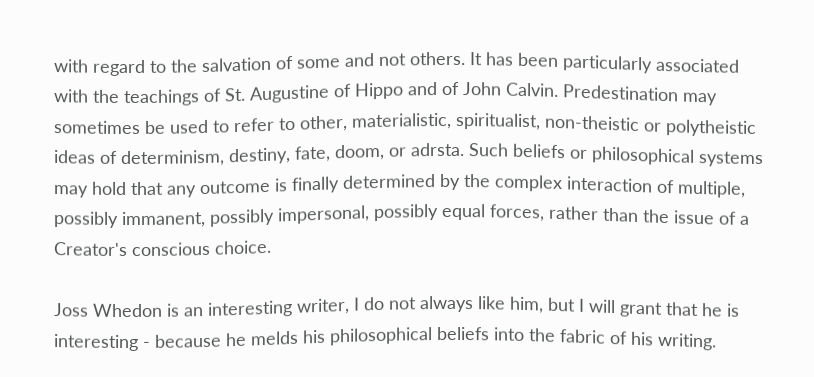with regard to the salvation of some and not others. It has been particularly associated with the teachings of St. Augustine of Hippo and of John Calvin. Predestination may sometimes be used to refer to other, materialistic, spiritualist, non-theistic or polytheistic ideas of determinism, destiny, fate, doom, or adrsta. Such beliefs or philosophical systems may hold that any outcome is finally determined by the complex interaction of multiple, possibly immanent, possibly impersonal, possibly equal forces, rather than the issue of a Creator's conscious choice.

Joss Whedon is an interesting writer, I do not always like him, but I will grant that he is interesting - because he melds his philosophical beliefs into the fabric of his writing.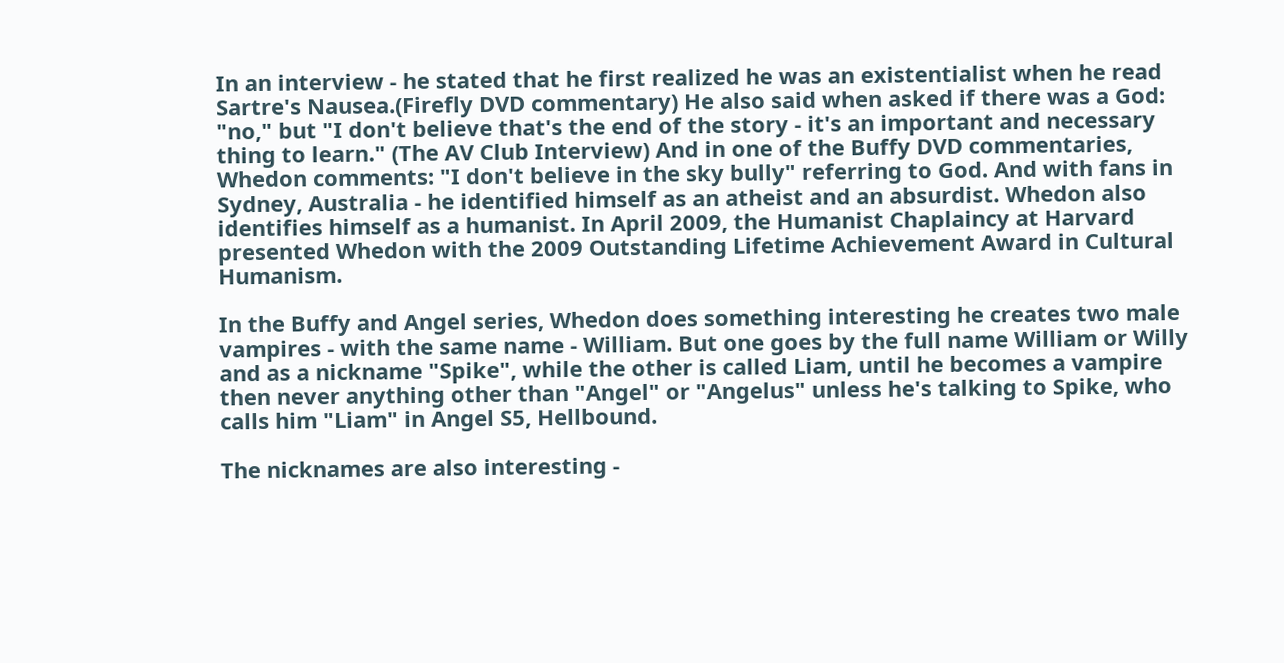In an interview - he stated that he first realized he was an existentialist when he read Sartre's Nausea.(Firefly DVD commentary) He also said when asked if there was a God: "no," but "I don't believe that's the end of the story - it's an important and necessary thing to learn." (The AV Club Interview) And in one of the Buffy DVD commentaries, Whedon comments: "I don't believe in the sky bully" referring to God. And with fans in Sydney, Australia - he identified himself as an atheist and an absurdist. Whedon also identifies himself as a humanist. In April 2009, the Humanist Chaplaincy at Harvard presented Whedon with the 2009 Outstanding Lifetime Achievement Award in Cultural Humanism.

In the Buffy and Angel series, Whedon does something interesting he creates two male vampires - with the same name - William. But one goes by the full name William or Willy and as a nickname "Spike", while the other is called Liam, until he becomes a vampire then never anything other than "Angel" or "Angelus" unless he's talking to Spike, who calls him "Liam" in Angel S5, Hellbound.

The nicknames are also interesting -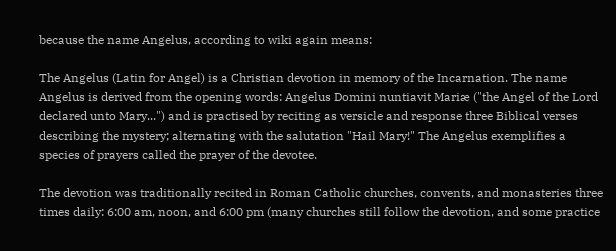because the name Angelus, according to wiki again means:

The Angelus (Latin for Angel) is a Christian devotion in memory of the Incarnation. The name Angelus is derived from the opening words: Angelus Domini nuntiavit Mariæ ("the Angel of the Lord declared unto Mary...") and is practised by reciting as versicle and response three Biblical verses describing the mystery; alternating with the salutation "Hail Mary!" The Angelus exemplifies a species of prayers called the prayer of the devotee.

The devotion was traditionally recited in Roman Catholic churches, convents, and monasteries three times daily: 6:00 am, noon, and 6:00 pm (many churches still follow the devotion, and some practice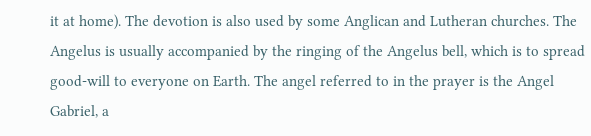it at home). The devotion is also used by some Anglican and Lutheran churches. The Angelus is usually accompanied by the ringing of the Angelus bell, which is to spread good-will to everyone on Earth. The angel referred to in the prayer is the Angel Gabriel, a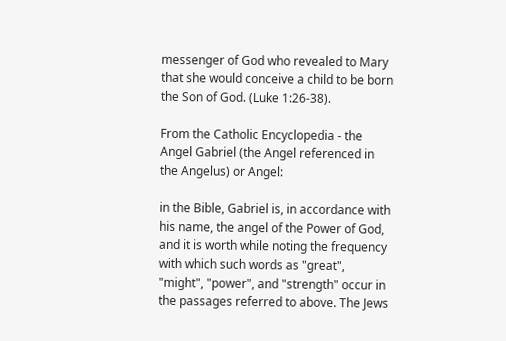messenger of God who revealed to Mary that she would conceive a child to be born the Son of God. (Luke 1:26-38).

From the Catholic Encyclopedia - the Angel Gabriel (the Angel referenced in the Angelus) or Angel:

in the Bible, Gabriel is, in accordance with his name, the angel of the Power of God, and it is worth while noting the frequency with which such words as "great", "might", "power", and "strength" occur in the passages referred to above. The Jews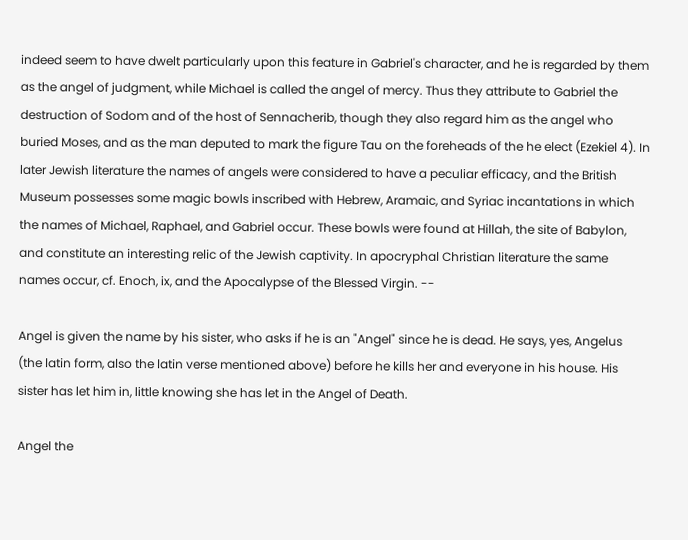indeed seem to have dwelt particularly upon this feature in Gabriel's character, and he is regarded by them as the angel of judgment, while Michael is called the angel of mercy. Thus they attribute to Gabriel the destruction of Sodom and of the host of Sennacherib, though they also regard him as the angel who buried Moses, and as the man deputed to mark the figure Tau on the foreheads of the he elect (Ezekiel 4). In later Jewish literature the names of angels were considered to have a peculiar efficacy, and the British Museum possesses some magic bowls inscribed with Hebrew, Aramaic, and Syriac incantations in which the names of Michael, Raphael, and Gabriel occur. These bowls were found at Hillah, the site of Babylon, and constitute an interesting relic of the Jewish captivity. In apocryphal Christian literature the same names occur, cf. Enoch, ix, and the Apocalypse of the Blessed Virgin. --

Angel is given the name by his sister, who asks if he is an "Angel" since he is dead. He says, yes, Angelus (the latin form, also the latin verse mentioned above) before he kills her and everyone in his house. His sister has let him in, little knowing she has let in the Angel of Death.

Angel the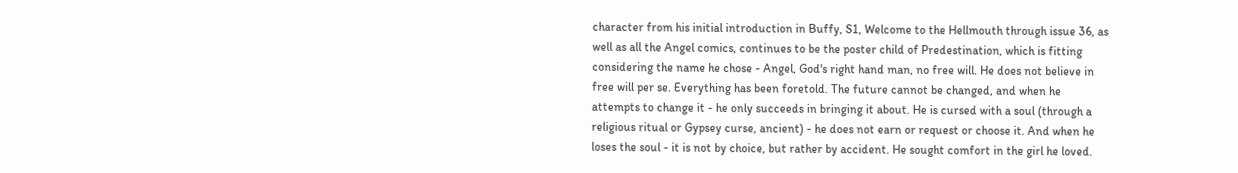character from his initial introduction in Buffy, S1, Welcome to the Hellmouth through issue 36, as well as all the Angel comics, continues to be the poster child of Predestination, which is fitting considering the name he chose - Angel, God's right hand man, no free will. He does not believe in free will per se. Everything has been foretold. The future cannot be changed, and when he attempts to change it - he only succeeds in bringing it about. He is cursed with a soul (through a religious ritual or Gypsey curse, ancient) - he does not earn or request or choose it. And when he loses the soul - it is not by choice, but rather by accident. He sought comfort in the girl he loved.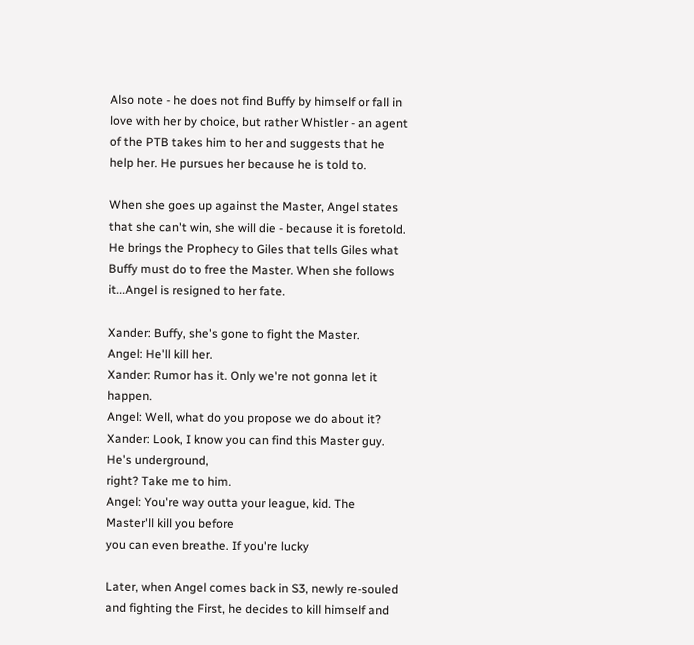Also note - he does not find Buffy by himself or fall in love with her by choice, but rather Whistler - an agent of the PTB takes him to her and suggests that he help her. He pursues her because he is told to.

When she goes up against the Master, Angel states that she can't win, she will die - because it is foretold. He brings the Prophecy to Giles that tells Giles what Buffy must do to free the Master. When she follows it...Angel is resigned to her fate.

Xander: Buffy, she's gone to fight the Master.
Angel: He'll kill her.
Xander: Rumor has it. Only we're not gonna let it happen.
Angel: Well, what do you propose we do about it?
Xander: Look, I know you can find this Master guy. He's underground,
right? Take me to him.
Angel: You're way outta your league, kid. The Master'll kill you before
you can even breathe. If you're lucky

Later, when Angel comes back in S3, newly re-souled and fighting the First, he decides to kill himself and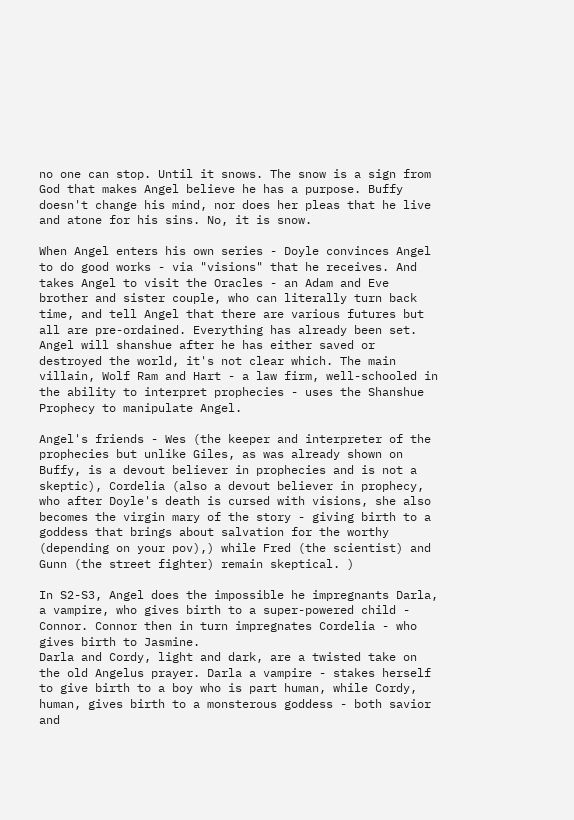no one can stop. Until it snows. The snow is a sign from God that makes Angel believe he has a purpose. Buffy doesn't change his mind, nor does her pleas that he live and atone for his sins. No, it is snow.

When Angel enters his own series - Doyle convinces Angel to do good works - via "visions" that he receives. And takes Angel to visit the Oracles - an Adam and Eve brother and sister couple, who can literally turn back time, and tell Angel that there are various futures but all are pre-ordained. Everything has already been set. Angel will shanshue after he has either saved or destroyed the world, it's not clear which. The main villain, Wolf Ram and Hart - a law firm, well-schooled in the ability to interpret prophecies - uses the Shanshue Prophecy to manipulate Angel.

Angel's friends - Wes (the keeper and interpreter of the prophecies but unlike Giles, as was already shown on Buffy, is a devout believer in prophecies and is not a skeptic), Cordelia (also a devout believer in prophecy, who after Doyle's death is cursed with visions, she also becomes the virgin mary of the story - giving birth to a goddess that brings about salvation for the worthy (depending on your pov),) while Fred (the scientist) and Gunn (the street fighter) remain skeptical. )

In S2-S3, Angel does the impossible he impregnants Darla, a vampire, who gives birth to a super-powered child - Connor. Connor then in turn impregnates Cordelia - who gives birth to Jasmine.
Darla and Cordy, light and dark, are a twisted take on the old Angelus prayer. Darla a vampire - stakes herself to give birth to a boy who is part human, while Cordy, human, gives birth to a monsterous goddess - both savior and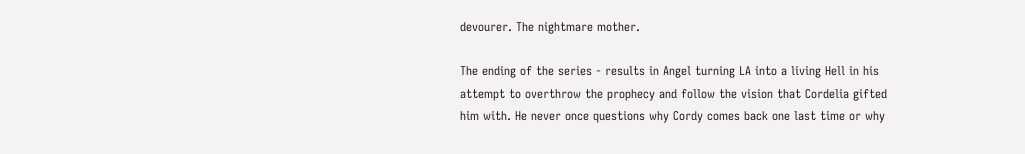devourer. The nightmare mother.

The ending of the series - results in Angel turning LA into a living Hell in his attempt to overthrow the prophecy and follow the vision that Cordelia gifted him with. He never once questions why Cordy comes back one last time or why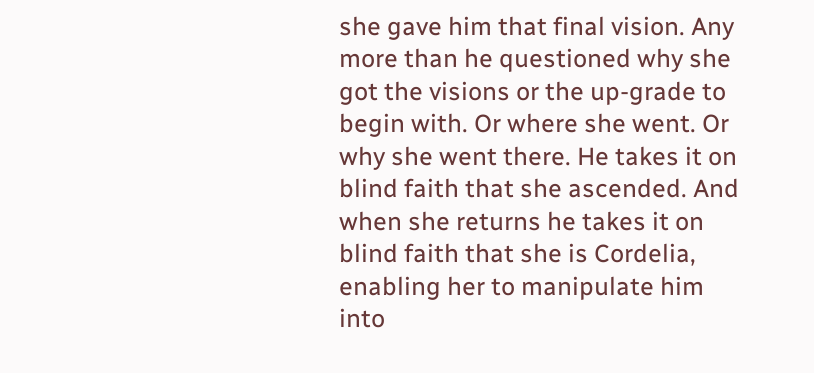she gave him that final vision. Any more than he questioned why she got the visions or the up-grade to begin with. Or where she went. Or why she went there. He takes it on blind faith that she ascended. And when she returns he takes it on blind faith that she is Cordelia, enabling her to manipulate him into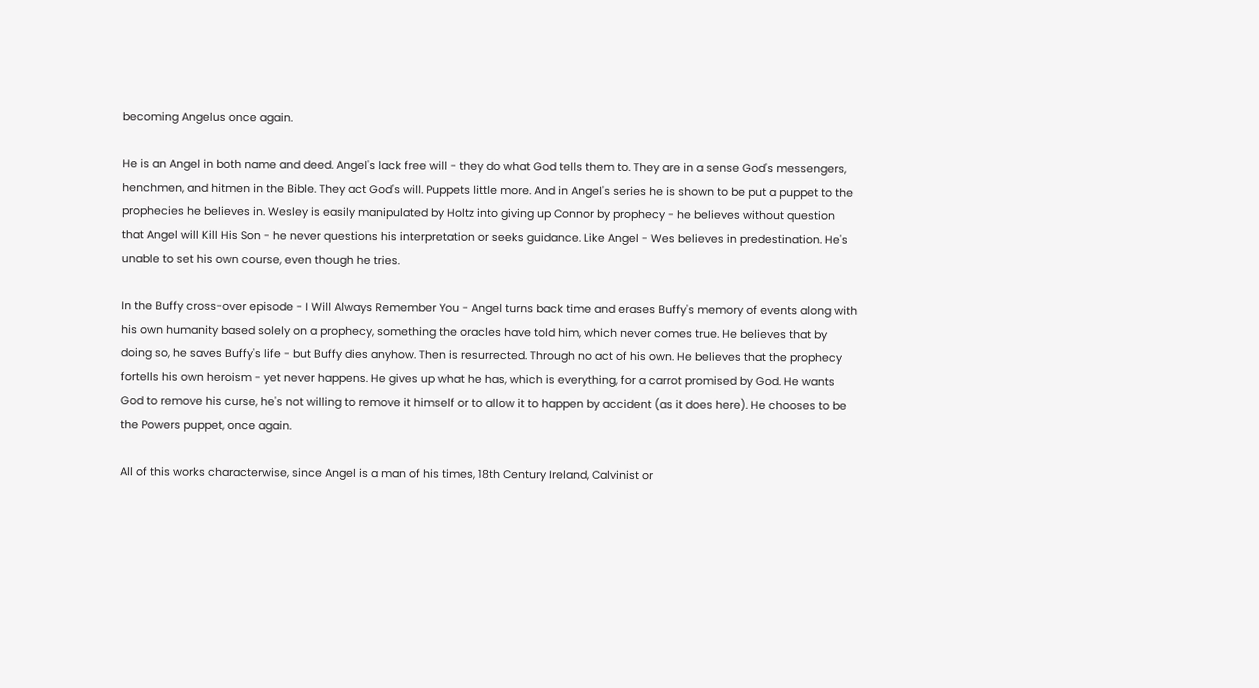becoming Angelus once again.

He is an Angel in both name and deed. Angel's lack free will - they do what God tells them to. They are in a sense God's messengers, henchmen, and hitmen in the Bible. They act God's will. Puppets little more. And in Angel's series he is shown to be put a puppet to the prophecies he believes in. Wesley is easily manipulated by Holtz into giving up Connor by prophecy - he believes without question that Angel will Kill His Son - he never questions his interpretation or seeks guidance. Like Angel - Wes believes in predestination. He's unable to set his own course, even though he tries.

In the Buffy cross-over episode - I Will Always Remember You - Angel turns back time and erases Buffy's memory of events along with his own humanity based solely on a prophecy, something the oracles have told him, which never comes true. He believes that by doing so, he saves Buffy's life - but Buffy dies anyhow. Then is resurrected. Through no act of his own. He believes that the prophecy fortells his own heroism - yet never happens. He gives up what he has, which is everything, for a carrot promised by God. He wants God to remove his curse, he's not willing to remove it himself or to allow it to happen by accident (as it does here). He chooses to be the Powers puppet, once again.

All of this works characterwise, since Angel is a man of his times, 18th Century Ireland, Calvinist or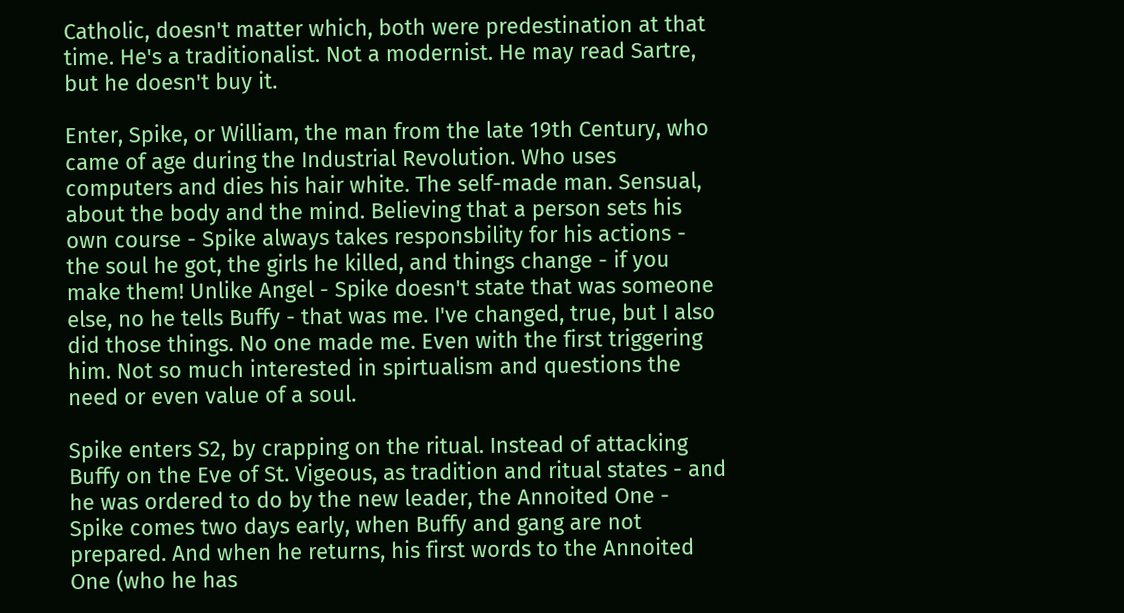Catholic, doesn't matter which, both were predestination at that time. He's a traditionalist. Not a modernist. He may read Sartre, but he doesn't buy it.

Enter, Spike, or William, the man from the late 19th Century, who came of age during the Industrial Revolution. Who uses computers and dies his hair white. The self-made man. Sensual, about the body and the mind. Believing that a person sets his own course - Spike always takes responsbility for his actions - the soul he got, the girls he killed, and things change - if you make them! Unlike Angel - Spike doesn't state that was someone else, no he tells Buffy - that was me. I've changed, true, but I also did those things. No one made me. Even with the first triggering him. Not so much interested in spirtualism and questions the need or even value of a soul.

Spike enters S2, by crapping on the ritual. Instead of attacking Buffy on the Eve of St. Vigeous, as tradition and ritual states - and he was ordered to do by the new leader, the Annoited One - Spike comes two days early, when Buffy and gang are not prepared. And when he returns, his first words to the Annoited One (who he has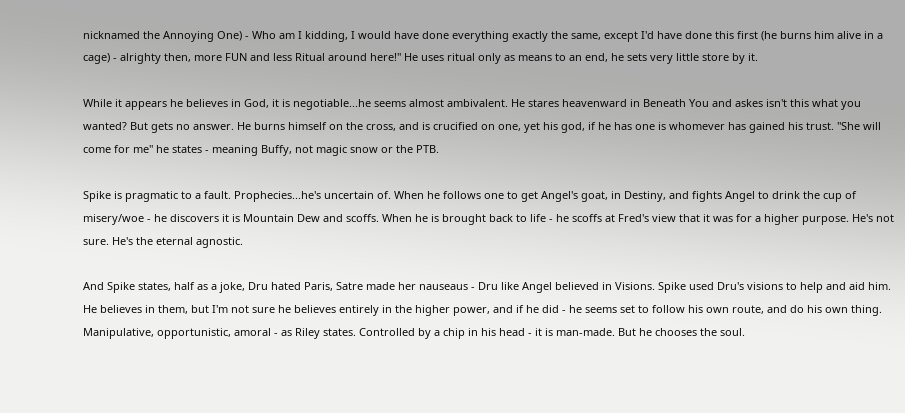nicknamed the Annoying One) - Who am I kidding, I would have done everything exactly the same, except I'd have done this first (he burns him alive in a cage) - alrighty then, more FUN and less Ritual around here!" He uses ritual only as means to an end, he sets very little store by it.

While it appears he believes in God, it is negotiable...he seems almost ambivalent. He stares heavenward in Beneath You and askes isn't this what you wanted? But gets no answer. He burns himself on the cross, and is crucified on one, yet his god, if he has one is whomever has gained his trust. "She will come for me" he states - meaning Buffy, not magic snow or the PTB.

Spike is pragmatic to a fault. Prophecies...he's uncertain of. When he follows one to get Angel's goat, in Destiny, and fights Angel to drink the cup of misery/woe - he discovers it is Mountain Dew and scoffs. When he is brought back to life - he scoffs at Fred's view that it was for a higher purpose. He's not sure. He's the eternal agnostic.

And Spike states, half as a joke, Dru hated Paris, Satre made her nauseaus - Dru like Angel believed in Visions. Spike used Dru's visions to help and aid him. He believes in them, but I'm not sure he believes entirely in the higher power, and if he did - he seems set to follow his own route, and do his own thing. Manipulative, opportunistic, amoral - as Riley states. Controlled by a chip in his head - it is man-made. But he chooses the soul.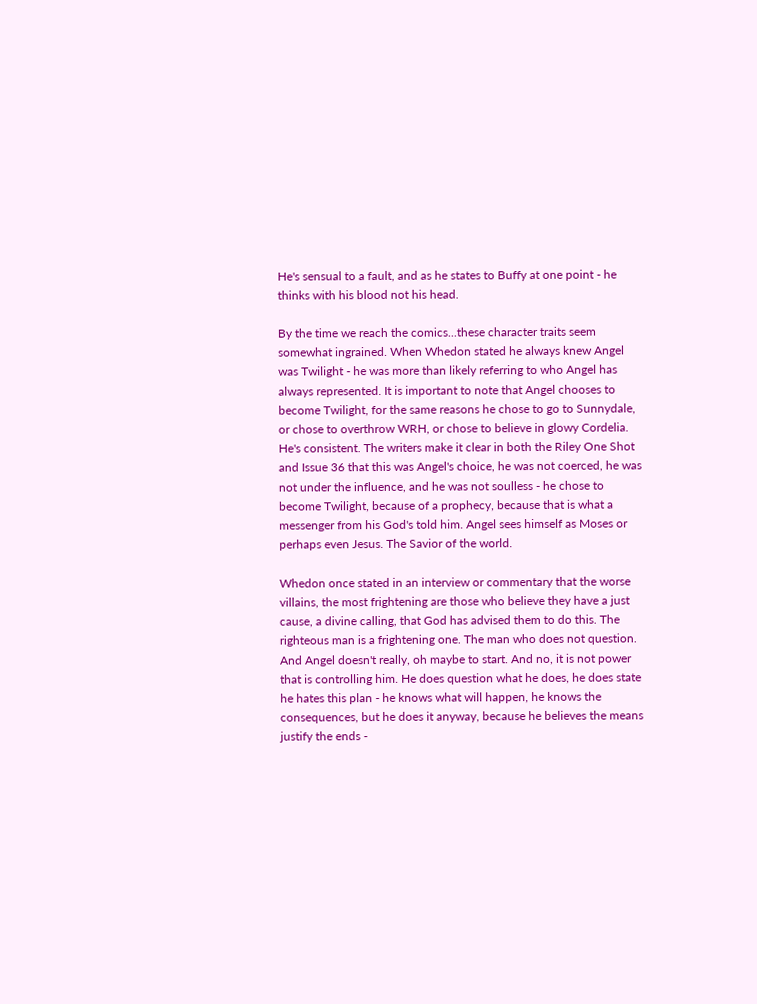He's sensual to a fault, and as he states to Buffy at one point - he thinks with his blood not his head.

By the time we reach the comics...these character traits seem somewhat ingrained. When Whedon stated he always knew Angel was Twilight - he was more than likely referring to who Angel has always represented. It is important to note that Angel chooses to become Twilight, for the same reasons he chose to go to Sunnydale, or chose to overthrow WRH, or chose to believe in glowy Cordelia. He's consistent. The writers make it clear in both the Riley One Shot and Issue 36 that this was Angel's choice, he was not coerced, he was not under the influence, and he was not soulless - he chose to become Twilight, because of a prophecy, because that is what a messenger from his God's told him. Angel sees himself as Moses or perhaps even Jesus. The Savior of the world.

Whedon once stated in an interview or commentary that the worse villains, the most frightening are those who believe they have a just cause, a divine calling, that God has advised them to do this. The righteous man is a frightening one. The man who does not question. And Angel doesn't really, oh maybe to start. And no, it is not power that is controlling him. He does question what he does, he does state he hates this plan - he knows what will happen, he knows the consequences, but he does it anyway, because he believes the means justify the ends -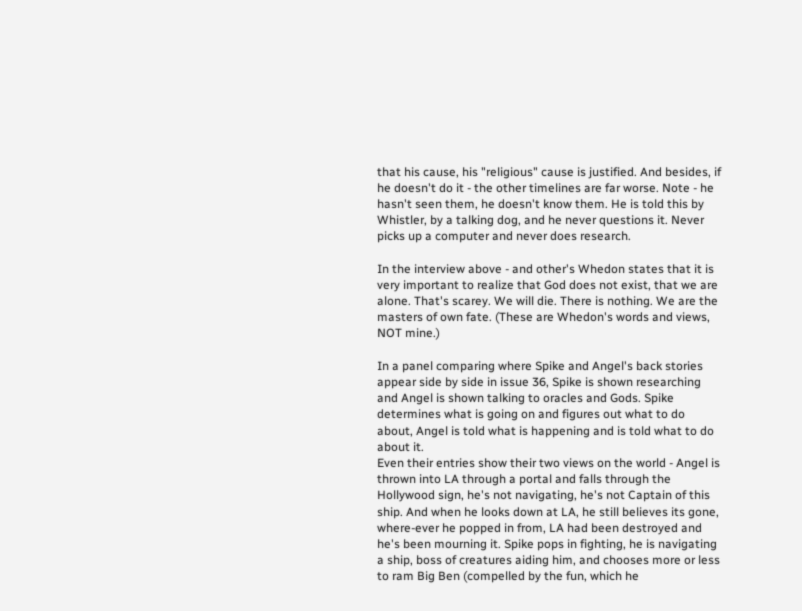that his cause, his "religious" cause is justified. And besides, if he doesn't do it - the other timelines are far worse. Note - he hasn't seen them, he doesn't know them. He is told this by Whistler, by a talking dog, and he never questions it. Never picks up a computer and never does research.

In the interview above - and other's Whedon states that it is very important to realize that God does not exist, that we are alone. That's scarey. We will die. There is nothing. We are the masters of own fate. (These are Whedon's words and views, NOT mine.)

In a panel comparing where Spike and Angel's back stories appear side by side in issue 36, Spike is shown researching and Angel is shown talking to oracles and Gods. Spike determines what is going on and figures out what to do about, Angel is told what is happening and is told what to do about it.
Even their entries show their two views on the world - Angel is thrown into LA through a portal and falls through the Hollywood sign, he's not navigating, he's not Captain of this ship. And when he looks down at LA, he still believes its gone, where-ever he popped in from, LA had been destroyed and he's been mourning it. Spike pops in fighting, he is navigating a ship, boss of creatures aiding him, and chooses more or less to ram Big Ben (compelled by the fun, which he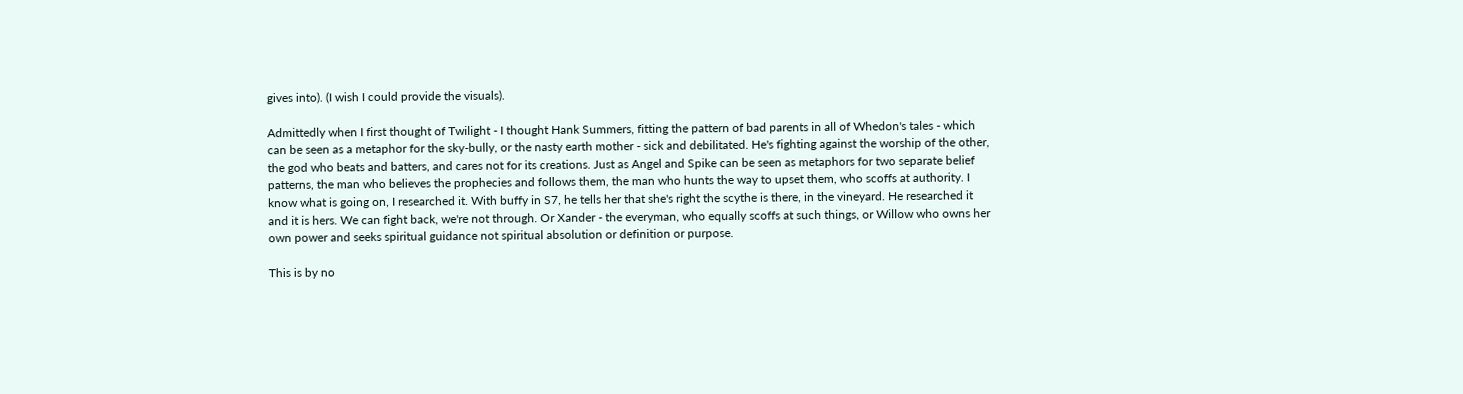gives into). (I wish I could provide the visuals).

Admittedly when I first thought of Twilight - I thought Hank Summers, fitting the pattern of bad parents in all of Whedon's tales - which can be seen as a metaphor for the sky-bully, or the nasty earth mother - sick and debilitated. He's fighting against the worship of the other, the god who beats and batters, and cares not for its creations. Just as Angel and Spike can be seen as metaphors for two separate belief patterns, the man who believes the prophecies and follows them, the man who hunts the way to upset them, who scoffs at authority. I know what is going on, I researched it. With buffy in S7, he tells her that she's right the scythe is there, in the vineyard. He researched it and it is hers. We can fight back, we're not through. Or Xander - the everyman, who equally scoffs at such things, or Willow who owns her own power and seeks spiritual guidance not spiritual absolution or definition or purpose.

This is by no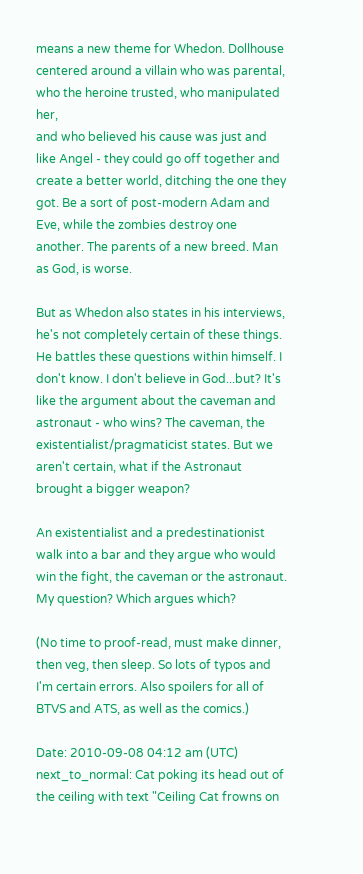means a new theme for Whedon. Dollhouse centered around a villain who was parental, who the heroine trusted, who manipulated her,
and who believed his cause was just and like Angel - they could go off together and create a better world, ditching the one they got. Be a sort of post-modern Adam and Eve, while the zombies destroy one another. The parents of a new breed. Man as God, is worse.

But as Whedon also states in his interviews, he's not completely certain of these things. He battles these questions within himself. I don't know. I don't believe in God...but? It's like the argument about the caveman and astronaut - who wins? The caveman, the existentialist/pragmaticist states. But we aren't certain, what if the Astronaut brought a bigger weapon?

An existentialist and a predestinationist walk into a bar and they argue who would win the fight, the caveman or the astronaut. My question? Which argues which?

(No time to proof-read, must make dinner, then veg, then sleep. So lots of typos and I'm certain errors. Also spoilers for all of BTVS and ATS, as well as the comics.)

Date: 2010-09-08 04:12 am (UTC)
next_to_normal: Cat poking its head out of the ceiling with text "Ceiling Cat frowns on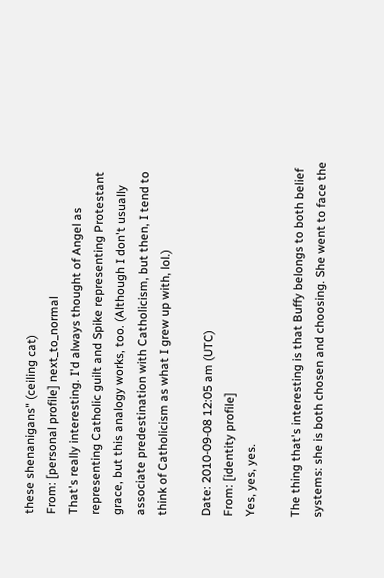these shenanigans" (ceiling cat)
From: [personal profile] next_to_normal
That's really interesting. I'd always thought of Angel as representing Catholic guilt and Spike representing Protestant grace, but this analogy works, too. (Although I don't usually associate predestination with Catholicism, but then, I tend to think of Catholicism as what I grew up with, lol.)

Date: 2010-09-08 12:05 am (UTC)
From: [identity profile]
Yes, yes, yes.

The thing that's interesting is that Buffy belongs to both belief systems: she is both chosen and choosing. She went to face the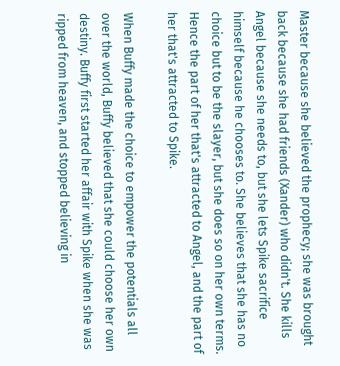Master because she believed the prophecy; she was brought back because she had friends (Xander) who didn't. She kills Angel because she needs to, but she lets Spike sacrifice himself because he chooses to. She believes that she has no choice but to be the slayer, but she does so on her own terms. Hence the part of her that's attracted to Angel, and the part of her that's attracted to Spike.

When Buffy made the choice to empower the potentials all over the world, Buffy believed that she could choose her own destiny. Buffy first started her affair with Spike when she was ripped from heaven, and stopped believing in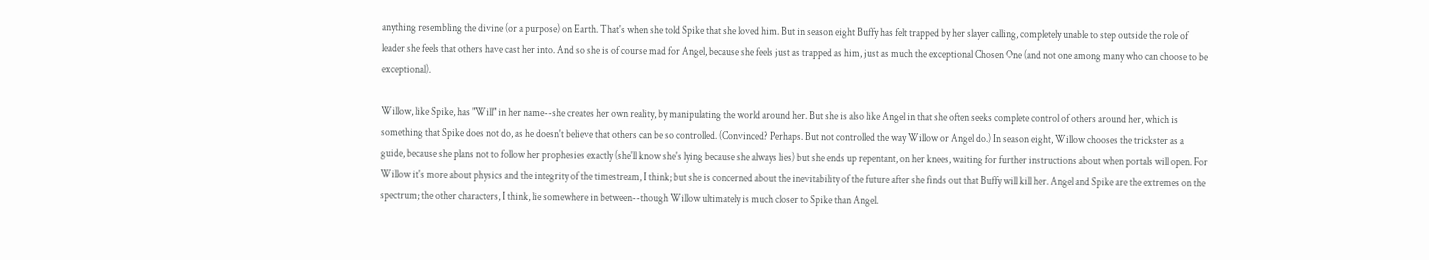anything resembling the divine (or a purpose) on Earth. That's when she told Spike that she loved him. But in season eight Buffy has felt trapped by her slayer calling, completely unable to step outside the role of leader she feels that others have cast her into. And so she is of course mad for Angel, because she feels just as trapped as him, just as much the exceptional Chosen One (and not one among many who can choose to be exceptional).

Willow, like Spike, has "Will" in her name--she creates her own reality, by manipulating the world around her. But she is also like Angel in that she often seeks complete control of others around her, which is something that Spike does not do, as he doesn't believe that others can be so controlled. (Convinced? Perhaps. But not controlled the way Willow or Angel do.) In season eight, Willow chooses the trickster as a guide, because she plans not to follow her prophesies exactly (she'll know she's lying because she always lies) but she ends up repentant, on her knees, waiting for further instructions about when portals will open. For Willow it's more about physics and the integrity of the timestream, I think; but she is concerned about the inevitability of the future after she finds out that Buffy will kill her. Angel and Spike are the extremes on the spectrum; the other characters, I think, lie somewhere in between--though Willow ultimately is much closer to Spike than Angel.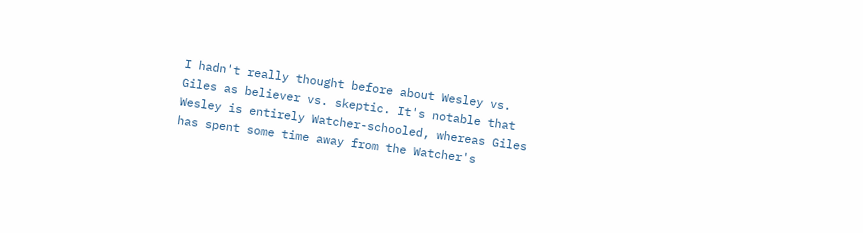I hadn't really thought before about Wesley vs. Giles as believer vs. skeptic. It's notable that Wesley is entirely Watcher-schooled, whereas Giles has spent some time away from the Watcher's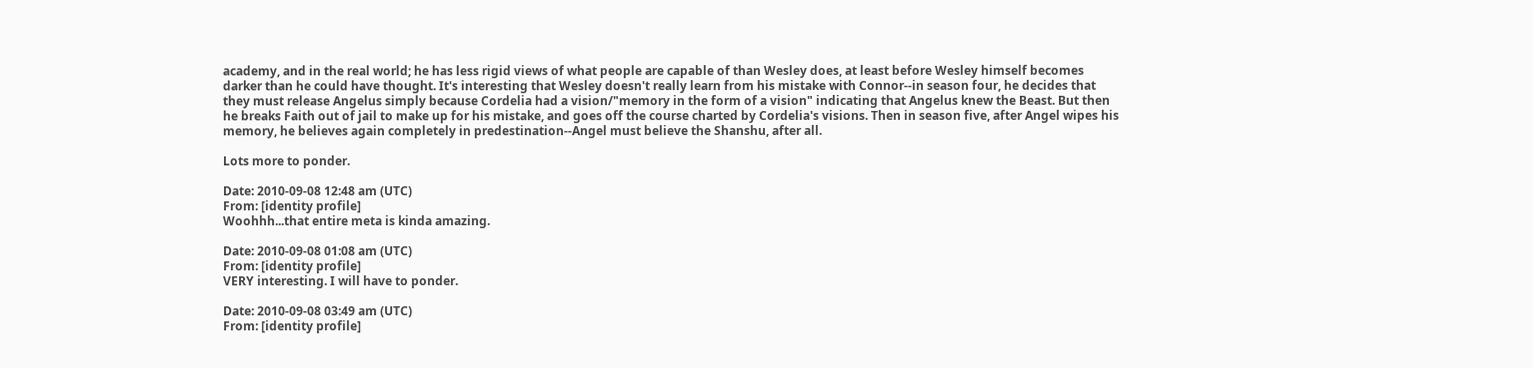academy, and in the real world; he has less rigid views of what people are capable of than Wesley does, at least before Wesley himself becomes darker than he could have thought. It's interesting that Wesley doesn't really learn from his mistake with Connor--in season four, he decides that they must release Angelus simply because Cordelia had a vision/"memory in the form of a vision" indicating that Angelus knew the Beast. But then he breaks Faith out of jail to make up for his mistake, and goes off the course charted by Cordelia's visions. Then in season five, after Angel wipes his memory, he believes again completely in predestination--Angel must believe the Shanshu, after all.

Lots more to ponder.

Date: 2010-09-08 12:48 am (UTC)
From: [identity profile]
Woohhh...that entire meta is kinda amazing.

Date: 2010-09-08 01:08 am (UTC)
From: [identity profile]
VERY interesting. I will have to ponder.

Date: 2010-09-08 03:49 am (UTC)
From: [identity profile]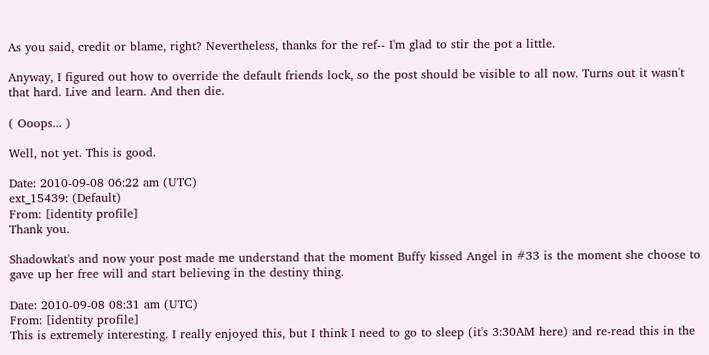As you said, credit or blame, right? Nevertheless, thanks for the ref-- I'm glad to stir the pot a little.

Anyway, I figured out how to override the default friends lock, so the post should be visible to all now. Turns out it wasn't that hard. Live and learn. And then die.

( Ooops... )

Well, not yet. This is good.

Date: 2010-09-08 06:22 am (UTC)
ext_15439: (Default)
From: [identity profile]
Thank you.

Shadowkat's and now your post made me understand that the moment Buffy kissed Angel in #33 is the moment she choose to gave up her free will and start believing in the destiny thing.

Date: 2010-09-08 08:31 am (UTC)
From: [identity profile]
This is extremely interesting. I really enjoyed this, but I think I need to go to sleep (it's 3:30AM here) and re-read this in the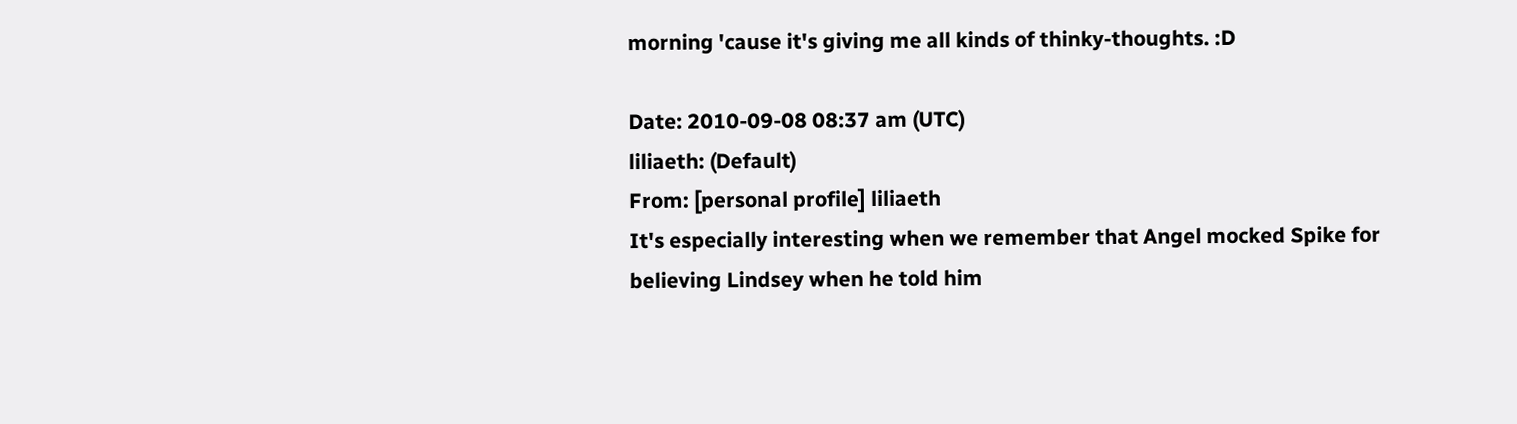morning 'cause it's giving me all kinds of thinky-thoughts. :D

Date: 2010-09-08 08:37 am (UTC)
liliaeth: (Default)
From: [personal profile] liliaeth
It's especially interesting when we remember that Angel mocked Spike for believing Lindsey when he told him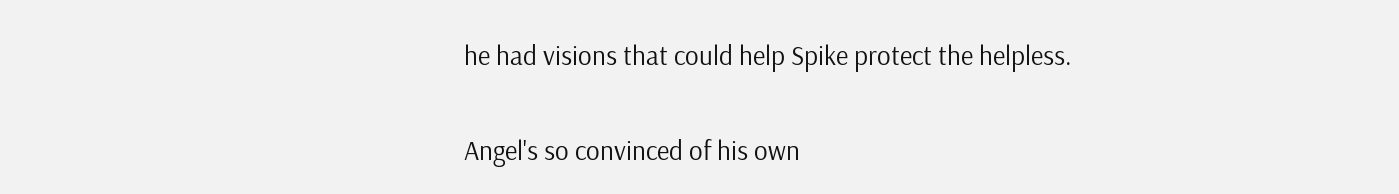he had visions that could help Spike protect the helpless.

Angel's so convinced of his own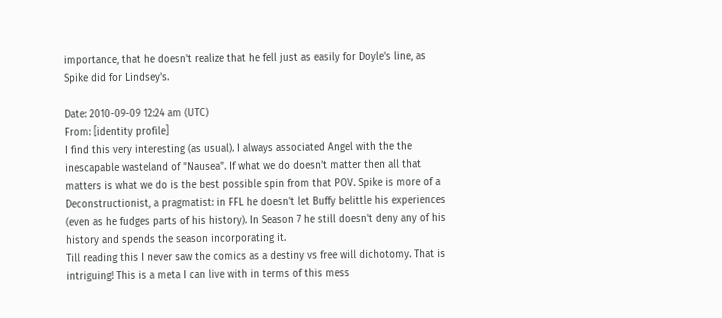importance, that he doesn't realize that he fell just as easily for Doyle's line, as Spike did for Lindsey's.

Date: 2010-09-09 12:24 am (UTC)
From: [identity profile]
I find this very interesting (as usual). I always associated Angel with the the inescapable wasteland of "Nausea". If what we do doesn't matter then all that matters is what we do is the best possible spin from that POV. Spike is more of a Deconstructionist, a pragmatist: in FFL he doesn't let Buffy belittle his experiences (even as he fudges parts of his history). In Season 7 he still doesn't deny any of his history and spends the season incorporating it.
Till reading this I never saw the comics as a destiny vs free will dichotomy. That is intriguing! This is a meta I can live with in terms of this mess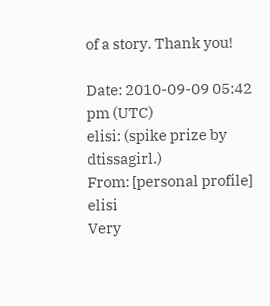of a story. Thank you!

Date: 2010-09-09 05:42 pm (UTC)
elisi: (spike prize by dtissagirl.)
From: [personal profile] elisi
Very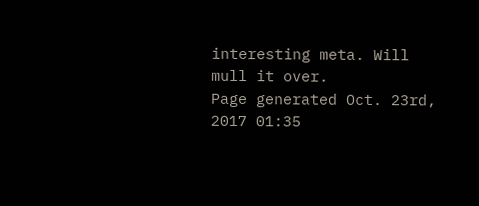interesting meta. Will mull it over.
Page generated Oct. 23rd, 2017 01:35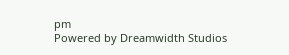pm
Powered by Dreamwidth Studios